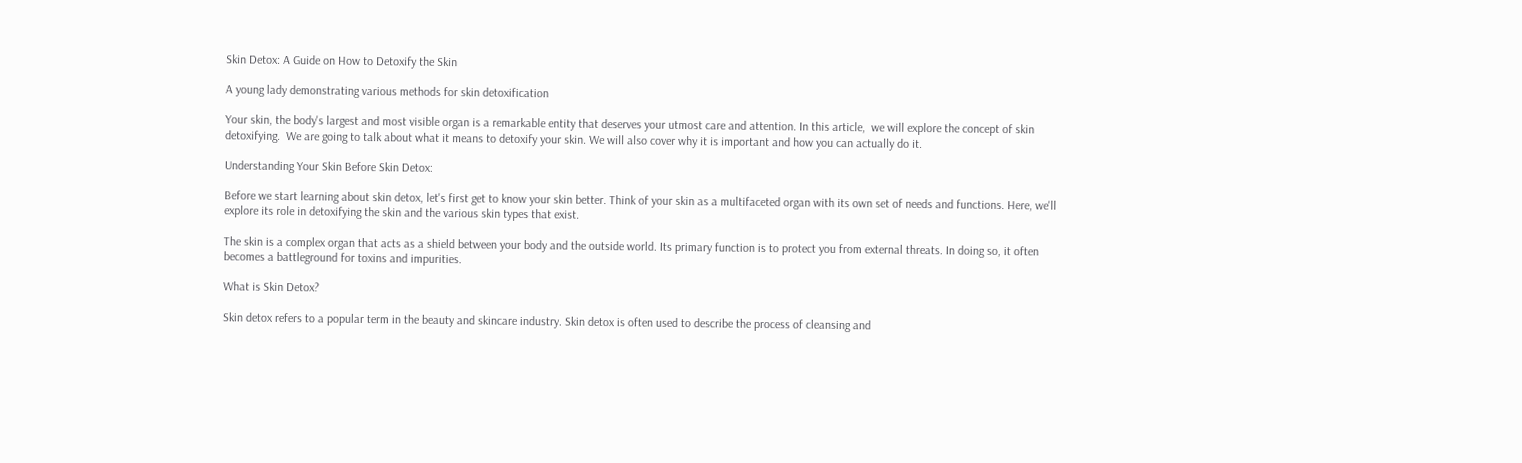Skin Detox: A Guide on How to Detoxify the Skin

A young lady demonstrating various methods for skin detoxification

Your skin, the body's largest and most visible organ is a remarkable entity that deserves your utmost care and attention. In this article,  we will explore the concept of skin detoxifying.  We are going to talk about what it means to detoxify your skin. We will also cover why it is important and how you can actually do it.

Understanding Your Skin Before Skin Detox:

Before we start learning about skin detox, let's first get to know your skin better. Think of your skin as a multifaceted organ with its own set of needs and functions. Here, we'll explore its role in detoxifying the skin and the various skin types that exist.

The skin is a complex organ that acts as a shield between your body and the outside world. Its primary function is to protect you from external threats. In doing so, it often becomes a battleground for toxins and impurities.

What is Skin Detox?

Skin detox refers to a popular term in the beauty and skincare industry. Skin detox is often used to describe the process of cleansing and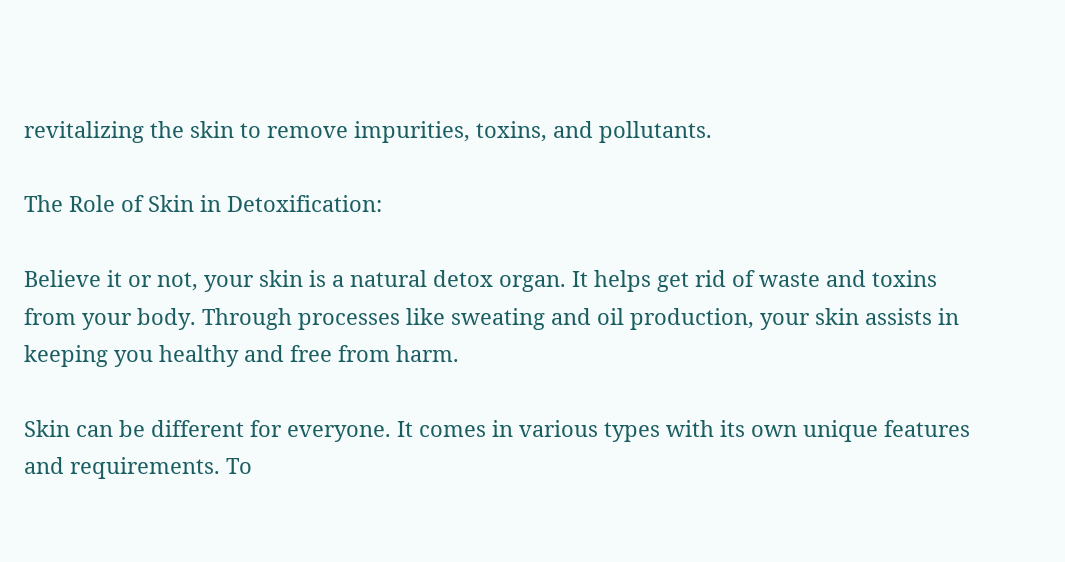revitalizing the skin to remove impurities, toxins, and pollutants.

The Role of Skin in Detoxification:

Believe it or not, your skin is a natural detox organ. It helps get rid of waste and toxins from your body. Through processes like sweating and oil production, your skin assists in keeping you healthy and free from harm.

Skin can be different for everyone. It comes in various types with its own unique features and requirements. To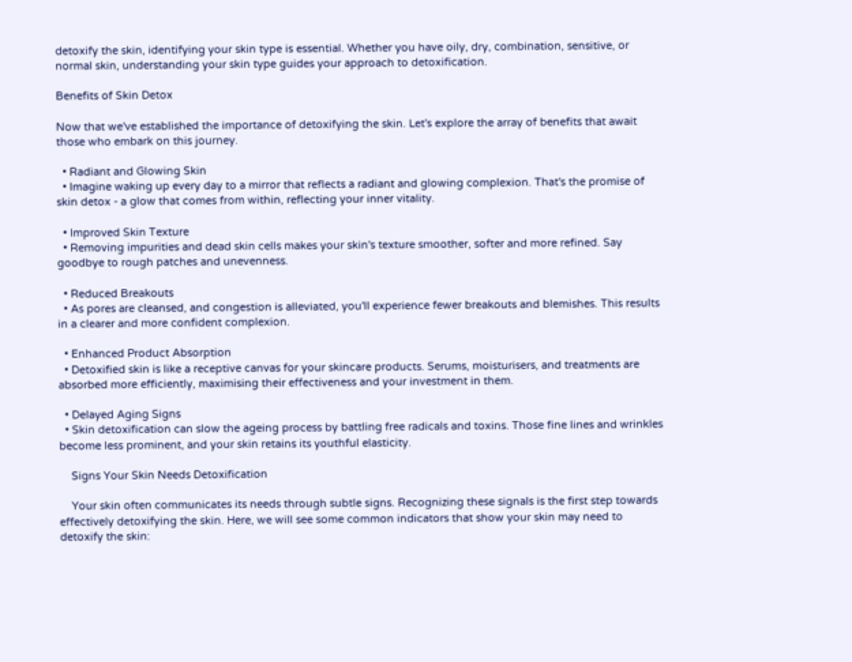detoxify the skin, identifying your skin type is essential. Whether you have oily, dry, combination, sensitive, or normal skin, understanding your skin type guides your approach to detoxification.

Benefits of Skin Detox

Now that we've established the importance of detoxifying the skin. Let's explore the array of benefits that await those who embark on this journey.

  • Radiant and Glowing Skin
  • Imagine waking up every day to a mirror that reflects a radiant and glowing complexion. That's the promise of skin detox - a glow that comes from within, reflecting your inner vitality.

  • Improved Skin Texture
  • Removing impurities and dead skin cells makes your skin's texture smoother, softer and more refined. Say goodbye to rough patches and unevenness.

  • Reduced Breakouts
  • As pores are cleansed, and congestion is alleviated, you'll experience fewer breakouts and blemishes. This results in a clearer and more confident complexion.

  • Enhanced Product Absorption
  • Detoxified skin is like a receptive canvas for your skincare products. Serums, moisturisers, and treatments are absorbed more efficiently, maximising their effectiveness and your investment in them.

  • Delayed Aging Signs
  • Skin detoxification can slow the ageing process by battling free radicals and toxins. Those fine lines and wrinkles become less prominent, and your skin retains its youthful elasticity.

    Signs Your Skin Needs Detoxification

    Your skin often communicates its needs through subtle signs. Recognizing these signals is the first step towards effectively detoxifying the skin. Here, we will see some common indicators that show your skin may need to detoxify the skin: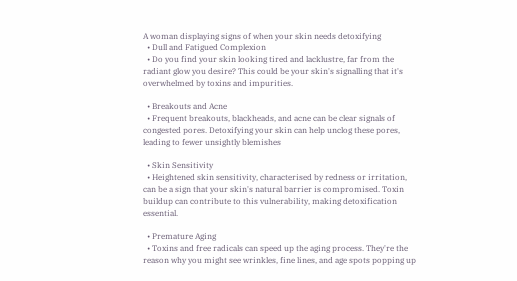A woman displaying signs of when your skin needs detoxifying
  • Dull and Fatigued Complexion
  • Do you find your skin looking tired and lacklustre, far from the radiant glow you desire? This could be your skin's signalling that it's overwhelmed by toxins and impurities.

  • Breakouts and Acne
  • Frequent breakouts, blackheads, and acne can be clear signals of congested pores. Detoxifying your skin can help unclog these pores, leading to fewer unsightly blemishes

  • Skin Sensitivity
  • Heightened skin sensitivity, characterised by redness or irritation, can be a sign that your skin's natural barrier is compromised. Toxin buildup can contribute to this vulnerability, making detoxification essential.

  • Premature Aging
  • Toxins and free radicals can speed up the aging process. They're the reason why you might see wrinkles, fine lines, and age spots popping up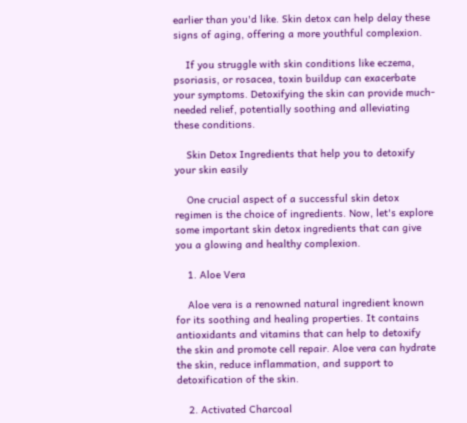earlier than you'd like. Skin detox can help delay these signs of aging, offering a more youthful complexion.

    If you struggle with skin conditions like eczema, psoriasis, or rosacea, toxin buildup can exacerbate your symptoms. Detoxifying the skin can provide much-needed relief, potentially soothing and alleviating these conditions.

    Skin Detox Ingredients that help you to detoxify your skin easily

    One crucial aspect of a successful skin detox regimen is the choice of ingredients. Now, let's explore some important skin detox ingredients that can give you a glowing and healthy complexion.

    1. Aloe Vera

    Aloe vera is a renowned natural ingredient known for its soothing and healing properties. It contains antioxidants and vitamins that can help to detoxify the skin and promote cell repair. Aloe vera can hydrate the skin, reduce inflammation, and support to detoxification of the skin.

    2. Activated Charcoal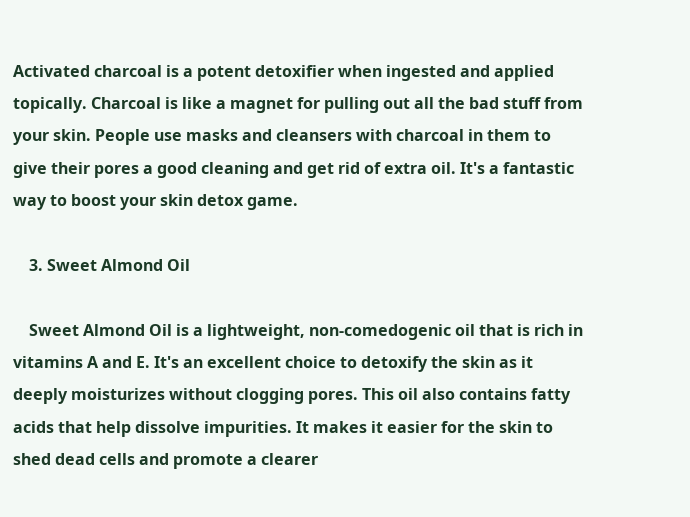Activated charcoal is a potent detoxifier when ingested and applied topically. Charcoal is like a magnet for pulling out all the bad stuff from your skin. People use masks and cleansers with charcoal in them to give their pores a good cleaning and get rid of extra oil. It's a fantastic way to boost your skin detox game.

    3. Sweet Almond Oil

    Sweet Almond Oil is a lightweight, non-comedogenic oil that is rich in vitamins A and E. It's an excellent choice to detoxify the skin as it deeply moisturizes without clogging pores. This oil also contains fatty acids that help dissolve impurities. It makes it easier for the skin to shed dead cells and promote a clearer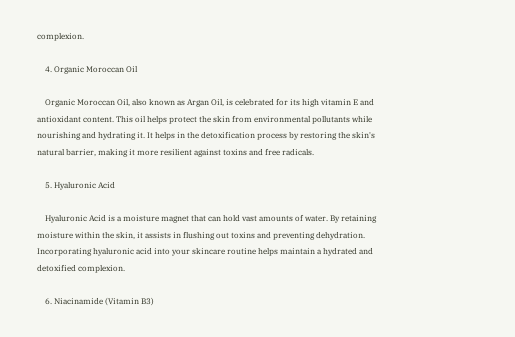complexion.

    4. Organic Moroccan Oil

    Organic Moroccan Oil, also known as Argan Oil, is celebrated for its high vitamin E and antioxidant content. This oil helps protect the skin from environmental pollutants while nourishing and hydrating it. It helps in the detoxification process by restoring the skin's natural barrier, making it more resilient against toxins and free radicals.

    5. Hyaluronic Acid

    Hyaluronic Acid is a moisture magnet that can hold vast amounts of water. By retaining moisture within the skin, it assists in flushing out toxins and preventing dehydration. Incorporating hyaluronic acid into your skincare routine helps maintain a hydrated and detoxified complexion.

    6. Niacinamide (Vitamin B3)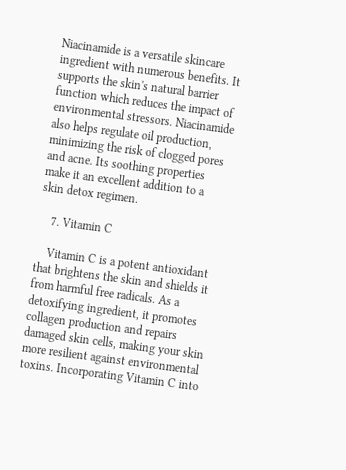Niacinamide is a versatile skincare ingredient with numerous benefits. It supports the skin's natural barrier function which reduces the impact of environmental stressors. Niacinamide also helps regulate oil production, minimizing the risk of clogged pores and acne. Its soothing properties make it an excellent addition to a skin detox regimen.

    7. Vitamin C

    Vitamin C is a potent antioxidant that brightens the skin and shields it from harmful free radicals. As a detoxifying ingredient, it promotes collagen production and repairs damaged skin cells, making your skin more resilient against environmental toxins. Incorporating Vitamin C into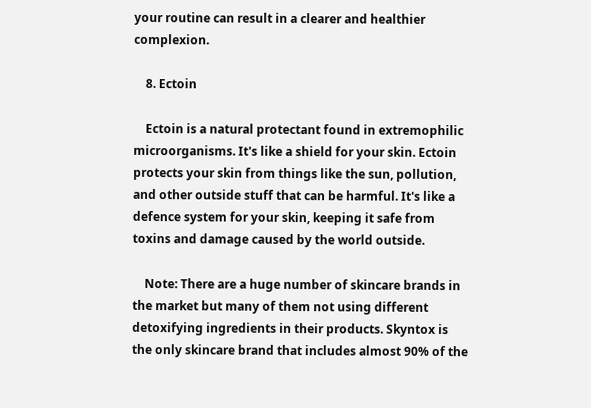your routine can result in a clearer and healthier complexion.

    8. Ectoin

    Ectoin is a natural protectant found in extremophilic microorganisms. It's like a shield for your skin. Ectoin protects your skin from things like the sun, pollution, and other outside stuff that can be harmful. It's like a defence system for your skin, keeping it safe from toxins and damage caused by the world outside.

    Note: There are a huge number of skincare brands in the market but many of them not using different detoxifying ingredients in their products. Skyntox is the only skincare brand that includes almost 90% of the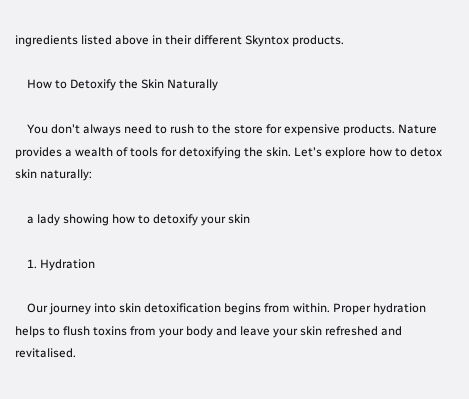ingredients listed above in their different Skyntox products.

    How to Detoxify the Skin Naturally

    You don't always need to rush to the store for expensive products. Nature provides a wealth of tools for detoxifying the skin. Let's explore how to detox skin naturally:

    a lady showing how to detoxify your skin

    1. Hydration

    Our journey into skin detoxification begins from within. Proper hydration helps to flush toxins from your body and leave your skin refreshed and revitalised.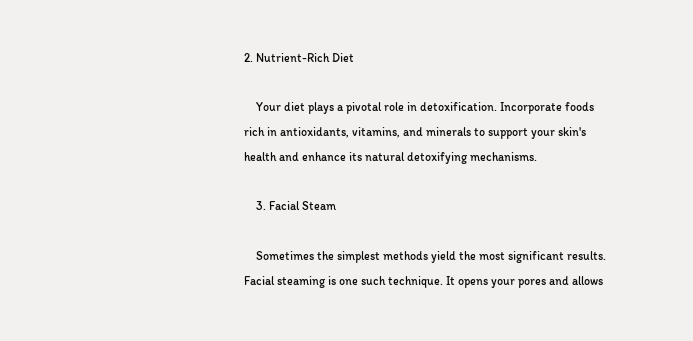2. Nutrient-Rich Diet

    Your diet plays a pivotal role in detoxification. Incorporate foods rich in antioxidants, vitamins, and minerals to support your skin's health and enhance its natural detoxifying mechanisms.

    3. Facial Steam

    Sometimes the simplest methods yield the most significant results. Facial steaming is one such technique. It opens your pores and allows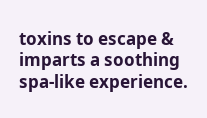toxins to escape & imparts a soothing spa-like experience.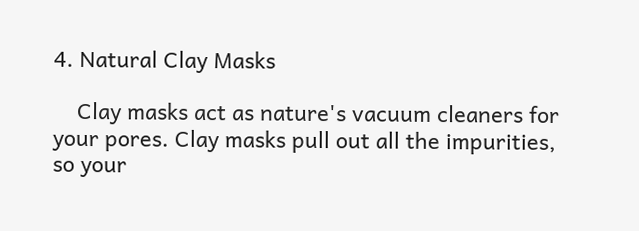4. Natural Clay Masks

    Clay masks act as nature's vacuum cleaners for your pores. Clay masks pull out all the impurities, so your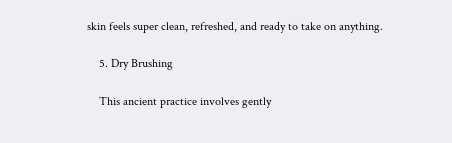skin feels super clean, refreshed, and ready to take on anything.

    5. Dry Brushing

    This ancient practice involves gently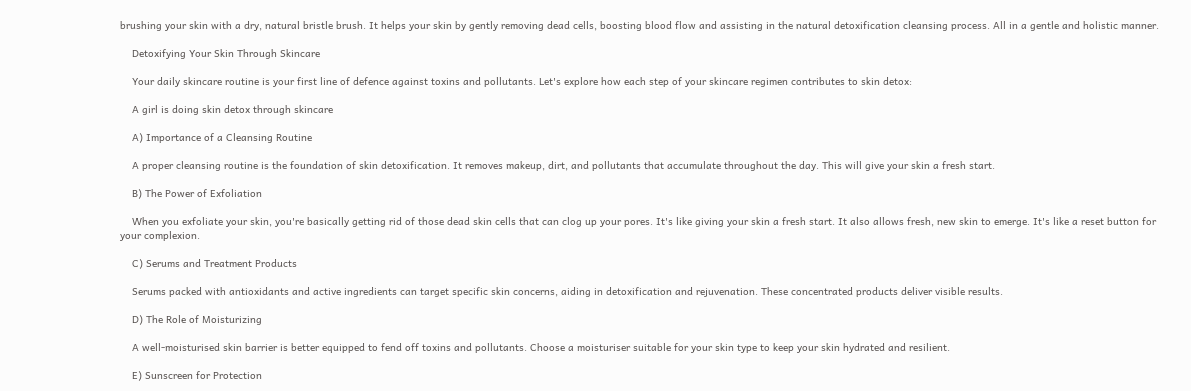brushing your skin with a dry, natural bristle brush. It helps your skin by gently removing dead cells, boosting blood flow and assisting in the natural detoxification cleansing process. All in a gentle and holistic manner.

    Detoxifying Your Skin Through Skincare

    Your daily skincare routine is your first line of defence against toxins and pollutants. Let's explore how each step of your skincare regimen contributes to skin detox:

    A girl is doing skin detox through skincare

    A) Importance of a Cleansing Routine

    A proper cleansing routine is the foundation of skin detoxification. It removes makeup, dirt, and pollutants that accumulate throughout the day. This will give your skin a fresh start.

    B) The Power of Exfoliation

    When you exfoliate your skin, you're basically getting rid of those dead skin cells that can clog up your pores. It's like giving your skin a fresh start. It also allows fresh, new skin to emerge. It's like a reset button for your complexion.

    C) Serums and Treatment Products

    Serums packed with antioxidants and active ingredients can target specific skin concerns, aiding in detoxification and rejuvenation. These concentrated products deliver visible results.

    D) The Role of Moisturizing

    A well-moisturised skin barrier is better equipped to fend off toxins and pollutants. Choose a moisturiser suitable for your skin type to keep your skin hydrated and resilient.

    E) Sunscreen for Protection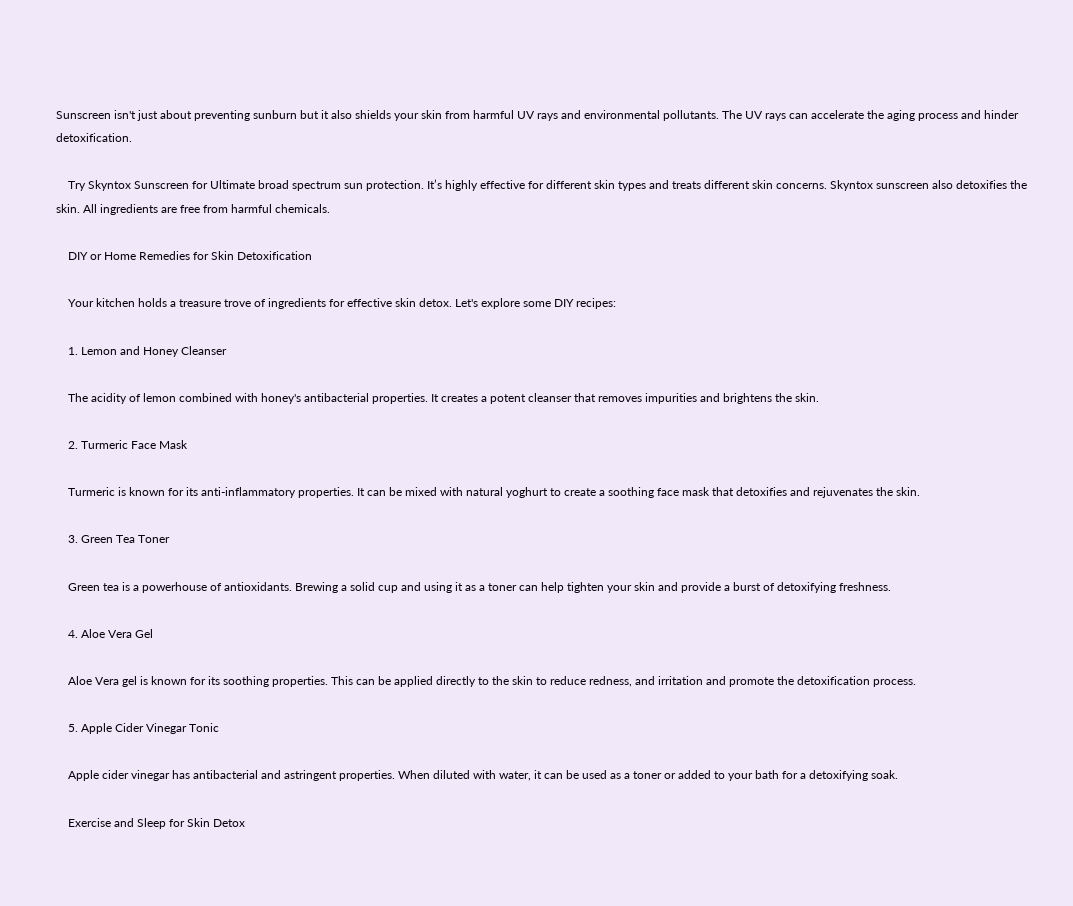Sunscreen isn't just about preventing sunburn but it also shields your skin from harmful UV rays and environmental pollutants. The UV rays can accelerate the aging process and hinder detoxification.

    Try Skyntox Sunscreen for Ultimate broad spectrum sun protection. It’s highly effective for different skin types and treats different skin concerns. Skyntox sunscreen also detoxifies the skin. All ingredients are free from harmful chemicals.

    DIY or Home Remedies for Skin Detoxification

    Your kitchen holds a treasure trove of ingredients for effective skin detox. Let's explore some DIY recipes:

    1. Lemon and Honey Cleanser

    The acidity of lemon combined with honey's antibacterial properties. It creates a potent cleanser that removes impurities and brightens the skin.

    2. Turmeric Face Mask

    Turmeric is known for its anti-inflammatory properties. It can be mixed with natural yoghurt to create a soothing face mask that detoxifies and rejuvenates the skin.

    3. Green Tea Toner

    Green tea is a powerhouse of antioxidants. Brewing a solid cup and using it as a toner can help tighten your skin and provide a burst of detoxifying freshness.

    4. Aloe Vera Gel

    Aloe Vera gel is known for its soothing properties. This can be applied directly to the skin to reduce redness, and irritation and promote the detoxification process.

    5. Apple Cider Vinegar Tonic

    Apple cider vinegar has antibacterial and astringent properties. When diluted with water, it can be used as a toner or added to your bath for a detoxifying soak.

    Exercise and Sleep for Skin Detox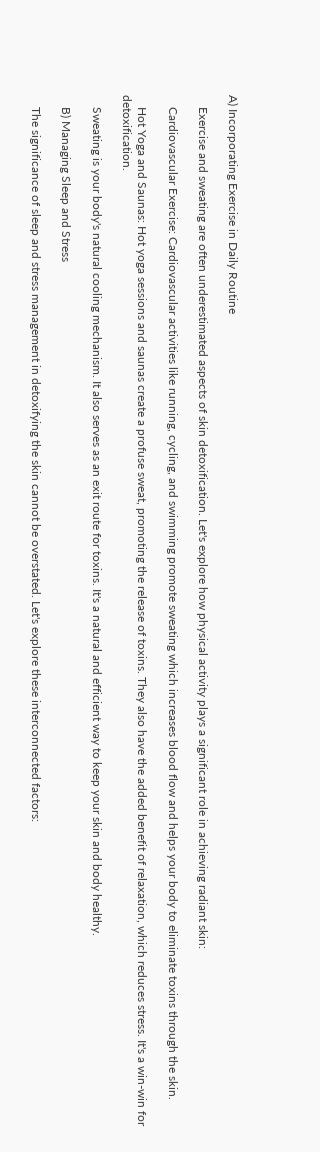A) Incorporating Exercise in Daily Routine

    Exercise and sweating are often underestimated aspects of skin detoxification. Let's explore how physical activity plays a significant role in achieving radiant skin:

    Cardiovascular Exercise: Cardiovascular activities like running, cycling, and swimming promote sweating which increases blood flow and helps your body to eliminate toxins through the skin.

    Hot Yoga and Saunas: Hot yoga sessions and saunas create a profuse sweat, promoting the release of toxins. They also have the added benefit of relaxation, which reduces stress. It's a win-win for detoxification.

    Sweating is your body's natural cooling mechanism. It also serves as an exit route for toxins. It's a natural and efficient way to keep your skin and body healthy.

    B) Managing Sleep and Stress

    The significance of sleep and stress management in detoxifying the skin cannot be overstated. Let's explore these interconnected factors: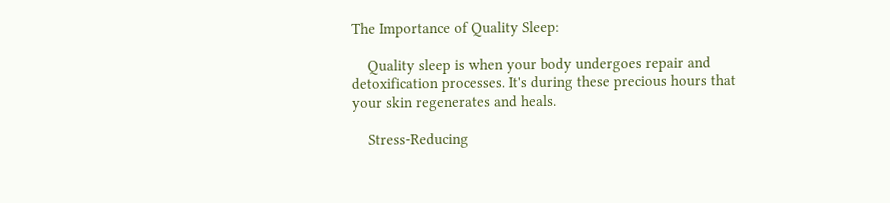The Importance of Quality Sleep:

    Quality sleep is when your body undergoes repair and detoxification processes. It's during these precious hours that your skin regenerates and heals.

    Stress-Reducing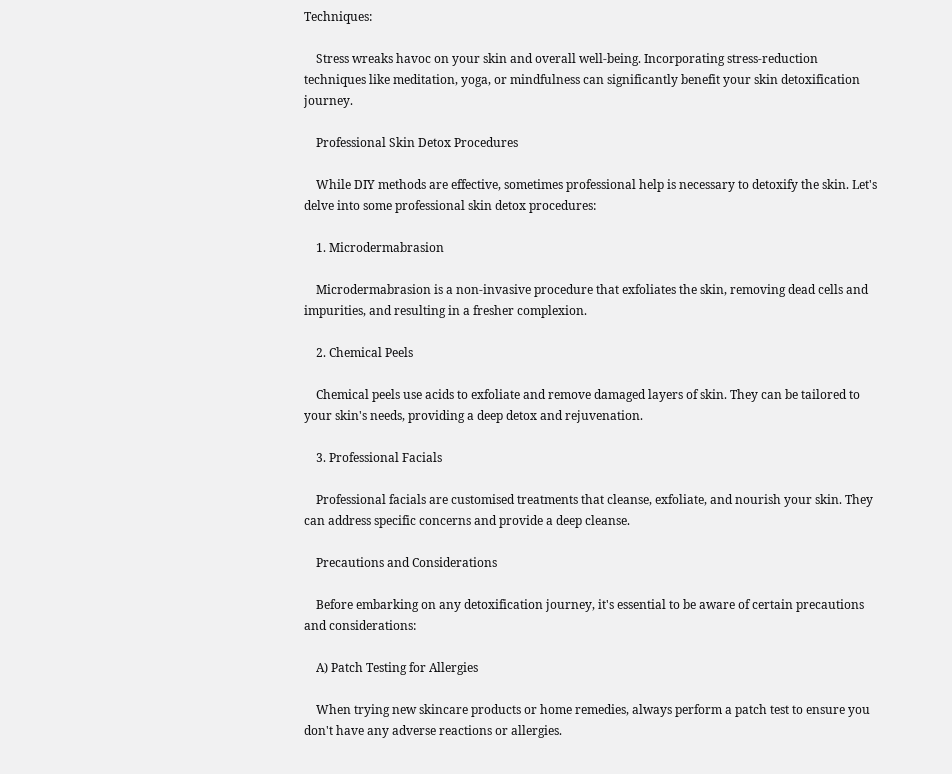Techniques:

    Stress wreaks havoc on your skin and overall well-being. Incorporating stress-reduction techniques like meditation, yoga, or mindfulness can significantly benefit your skin detoxification journey.

    Professional Skin Detox Procedures

    While DIY methods are effective, sometimes professional help is necessary to detoxify the skin. Let's delve into some professional skin detox procedures:

    1. Microdermabrasion

    Microdermabrasion is a non-invasive procedure that exfoliates the skin, removing dead cells and impurities, and resulting in a fresher complexion.

    2. Chemical Peels

    Chemical peels use acids to exfoliate and remove damaged layers of skin. They can be tailored to your skin's needs, providing a deep detox and rejuvenation.

    3. Professional Facials

    Professional facials are customised treatments that cleanse, exfoliate, and nourish your skin. They can address specific concerns and provide a deep cleanse.

    Precautions and Considerations

    Before embarking on any detoxification journey, it's essential to be aware of certain precautions and considerations:

    A) Patch Testing for Allergies

    When trying new skincare products or home remedies, always perform a patch test to ensure you don't have any adverse reactions or allergies.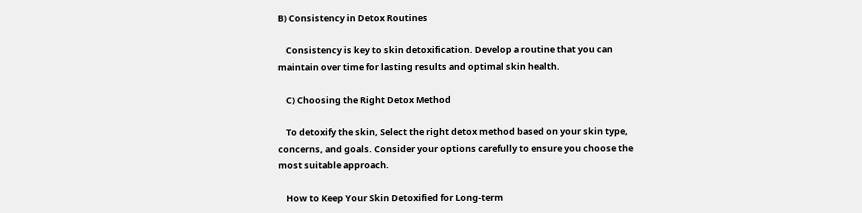B) Consistency in Detox Routines

    Consistency is key to skin detoxification. Develop a routine that you can maintain over time for lasting results and optimal skin health.

    C) Choosing the Right Detox Method

    To detoxify the skin, Select the right detox method based on your skin type, concerns, and goals. Consider your options carefully to ensure you choose the most suitable approach.

    How to Keep Your Skin Detoxified for Long-term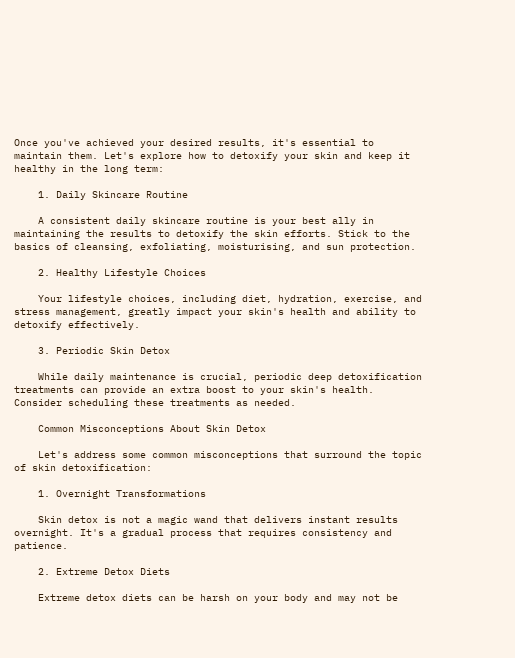Once you've achieved your desired results, it's essential to maintain them. Let's explore how to detoxify your skin and keep it healthy in the long term:

    1. Daily Skincare Routine

    A consistent daily skincare routine is your best ally in maintaining the results to detoxify the skin efforts. Stick to the basics of cleansing, exfoliating, moisturising, and sun protection.

    2. Healthy Lifestyle Choices

    Your lifestyle choices, including diet, hydration, exercise, and stress management, greatly impact your skin's health and ability to detoxify effectively.

    3. Periodic Skin Detox

    While daily maintenance is crucial, periodic deep detoxification treatments can provide an extra boost to your skin's health. Consider scheduling these treatments as needed.

    Common Misconceptions About Skin Detox

    Let's address some common misconceptions that surround the topic of skin detoxification:

    1. Overnight Transformations

    Skin detox is not a magic wand that delivers instant results overnight. It's a gradual process that requires consistency and patience.

    2. Extreme Detox Diets

    Extreme detox diets can be harsh on your body and may not be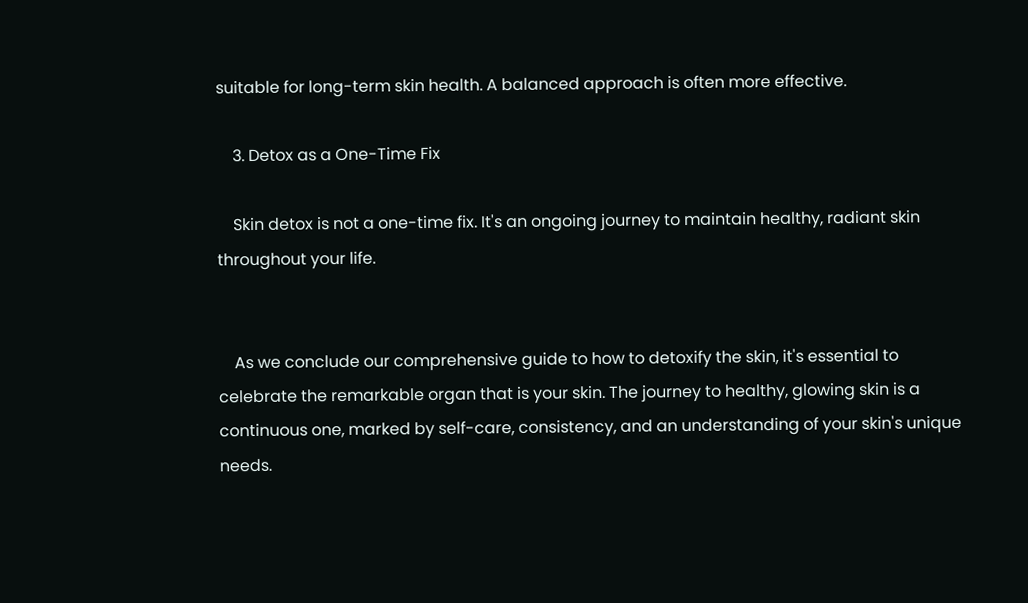suitable for long-term skin health. A balanced approach is often more effective.

    3. Detox as a One-Time Fix

    Skin detox is not a one-time fix. It's an ongoing journey to maintain healthy, radiant skin throughout your life.


    As we conclude our comprehensive guide to how to detoxify the skin, it's essential to celebrate the remarkable organ that is your skin. The journey to healthy, glowing skin is a continuous one, marked by self-care, consistency, and an understanding of your skin's unique needs.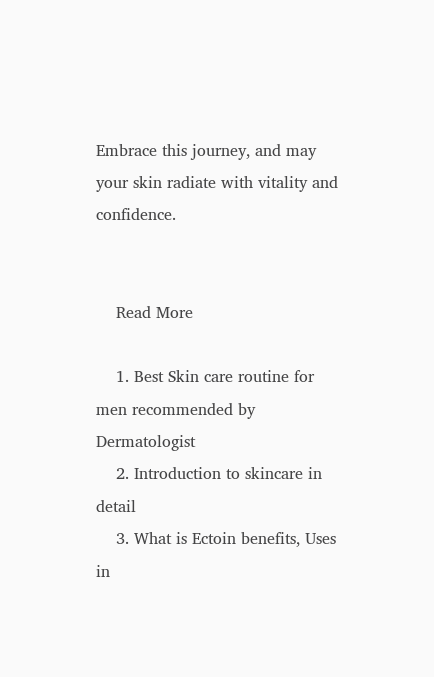Embrace this journey, and may your skin radiate with vitality and confidence.


    Read More

    1. Best Skin care routine for men recommended by Dermatologist
    2. Introduction to skincare in detail
    3. What is Ectoin benefits, Uses in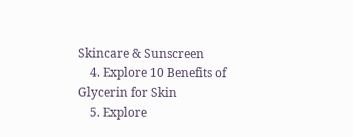Skincare & Sunscreen
    4. Explore 10 Benefits of Glycerin for Skin
    5. Explore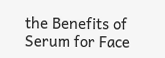the Benefits of Serum for Face